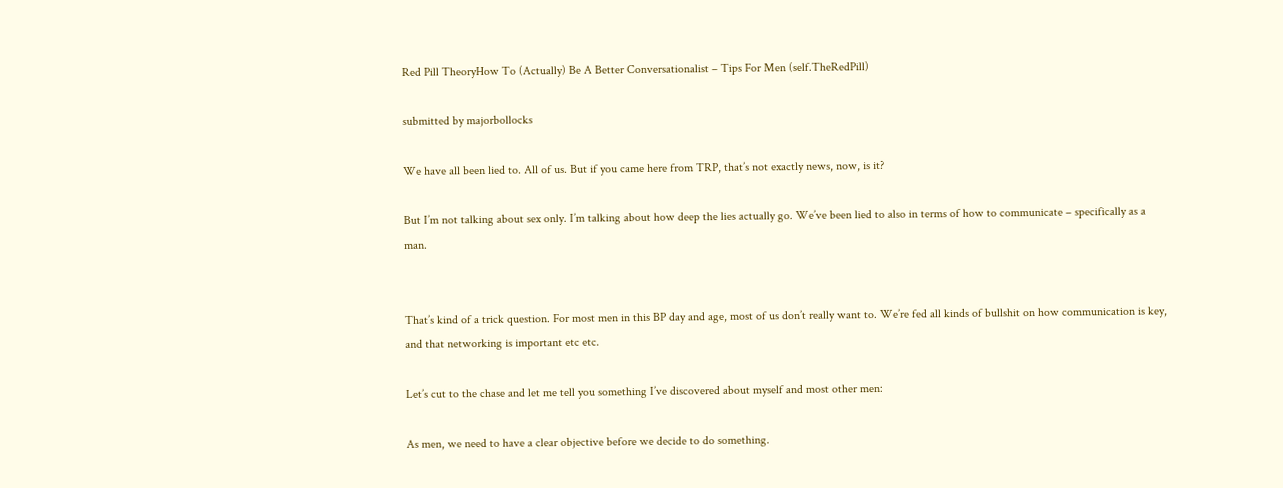Red Pill TheoryHow To (Actually) Be A Better Conversationalist – Tips For Men (self.TheRedPill)

submitted by majorbollocks

We have all been lied to. All of us. But if you came here from TRP, that’s not exactly news, now, is it?

But I’m not talking about sex only. I’m talking about how deep the lies actually go. We’ve been lied to also in terms of how to communicate – specifically as a man.


That’s kind of a trick question. For most men in this BP day and age, most of us don’t really want to. We’re fed all kinds of bullshit on how communication is key, and that networking is important etc etc.

Let’s cut to the chase and let me tell you something I’ve discovered about myself and most other men:

As men, we need to have a clear objective before we decide to do something.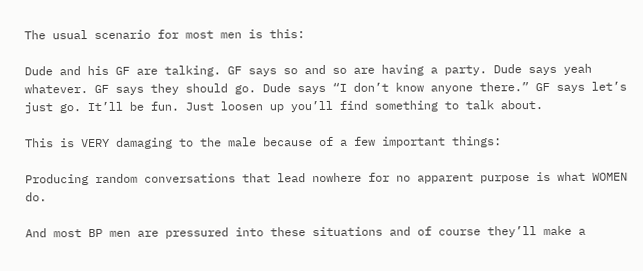The usual scenario for most men is this:

Dude and his GF are talking. GF says so and so are having a party. Dude says yeah whatever. GF says they should go. Dude says “I don’t know anyone there.” GF says let’s just go. It’ll be fun. Just loosen up you’ll find something to talk about.

This is VERY damaging to the male because of a few important things:

Producing random conversations that lead nowhere for no apparent purpose is what WOMEN do.

And most BP men are pressured into these situations and of course they’ll make a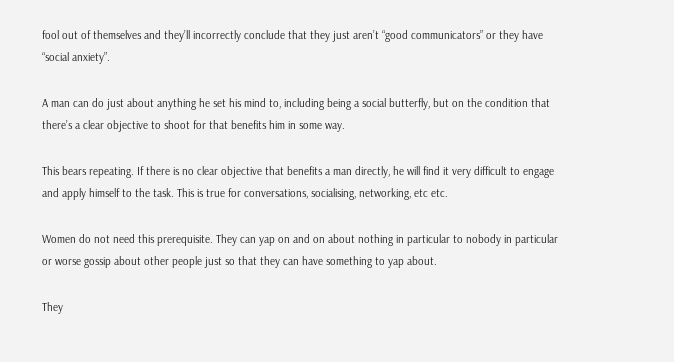fool out of themselves and they’ll incorrectly conclude that they just aren’t “good communicators” or they have “social anxiety”.

A man can do just about anything he set his mind to, including being a social butterfly, but on the condition that there’s a clear objective to shoot for that benefits him in some way.

This bears repeating. If there is no clear objective that benefits a man directly, he will find it very difficult to engage and apply himself to the task. This is true for conversations, socialising, networking, etc etc.

Women do not need this prerequisite. They can yap on and on about nothing in particular to nobody in particular or worse gossip about other people just so that they can have something to yap about.

They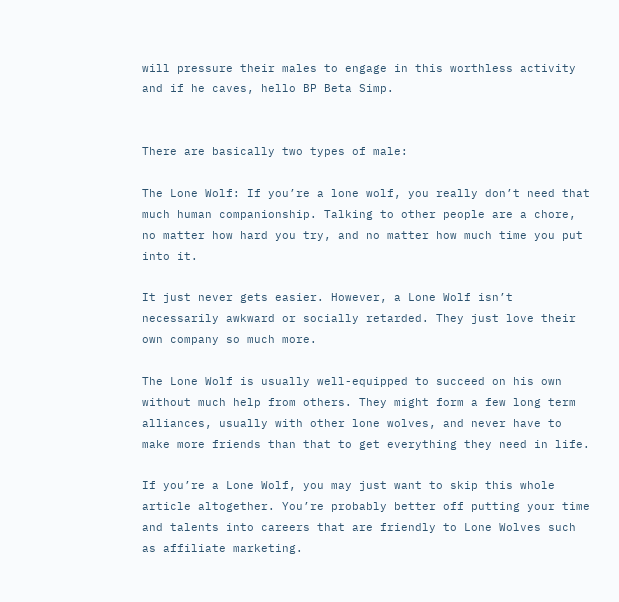will pressure their males to engage in this worthless activity and if he caves, hello BP Beta Simp.


There are basically two types of male:

The Lone Wolf: If you’re a lone wolf, you really don’t need that much human companionship. Talking to other people are a chore, no matter how hard you try, and no matter how much time you put into it.

It just never gets easier. However, a Lone Wolf isn’t necessarily awkward or socially retarded. They just love their own company so much more.

The Lone Wolf is usually well-equipped to succeed on his own without much help from others. They might form a few long term alliances, usually with other lone wolves, and never have to make more friends than that to get everything they need in life.

If you’re a Lone Wolf, you may just want to skip this whole article altogether. You’re probably better off putting your time and talents into careers that are friendly to Lone Wolves such as affiliate marketing.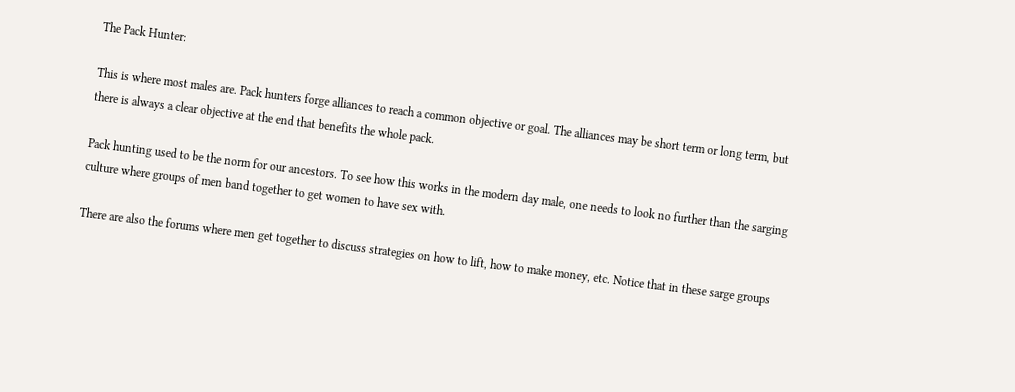The Pack Hunter:

This is where most males are. Pack hunters forge alliances to reach a common objective or goal. The alliances may be short term or long term, but there is always a clear objective at the end that benefits the whole pack.

Pack hunting used to be the norm for our ancestors. To see how this works in the modern day male, one needs to look no further than the sarging culture where groups of men band together to get women to have sex with.

There are also the forums where men get together to discuss strategies on how to lift, how to make money, etc. Notice that in these sarge groups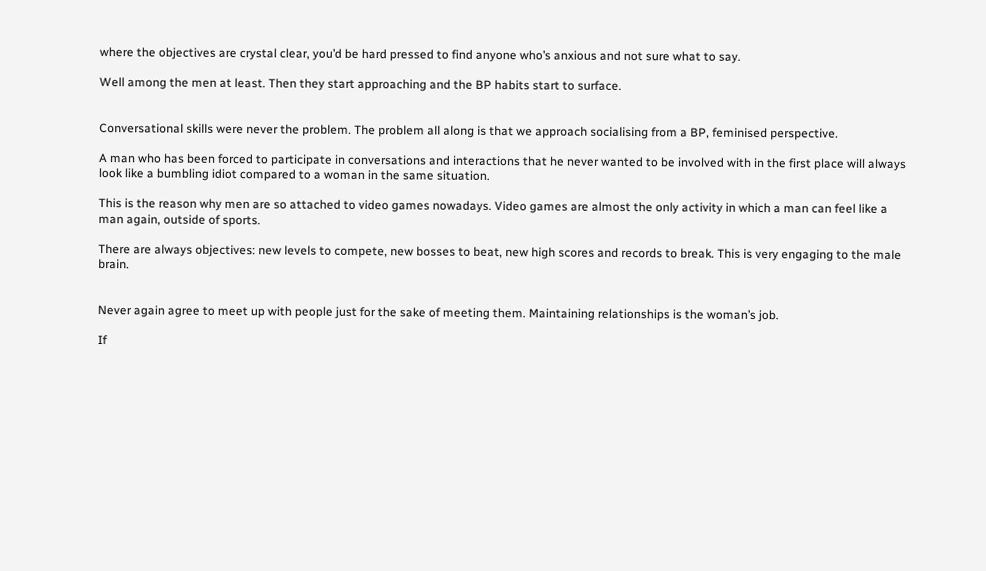where the objectives are crystal clear, you’d be hard pressed to find anyone who’s anxious and not sure what to say.

Well among the men at least. Then they start approaching and the BP habits start to surface.


Conversational skills were never the problem. The problem all along is that we approach socialising from a BP, feminised perspective.

A man who has been forced to participate in conversations and interactions that he never wanted to be involved with in the first place will always look like a bumbling idiot compared to a woman in the same situation.

This is the reason why men are so attached to video games nowadays. Video games are almost the only activity in which a man can feel like a man again, outside of sports.

There are always objectives: new levels to compete, new bosses to beat, new high scores and records to break. This is very engaging to the male brain.


Never again agree to meet up with people just for the sake of meeting them. Maintaining relationships is the woman’s job.

If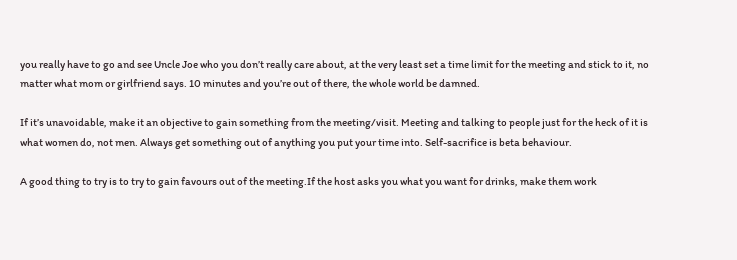you really have to go and see Uncle Joe who you don’t really care about, at the very least set a time limit for the meeting and stick to it, no matter what mom or girlfriend says. 10 minutes and you’re out of there, the whole world be damned.

If it’s unavoidable, make it an objective to gain something from the meeting/visit. Meeting and talking to people just for the heck of it is what women do, not men. Always get something out of anything you put your time into. Self-sacrifice is beta behaviour.

A good thing to try is to try to gain favours out of the meeting.If the host asks you what you want for drinks, make them work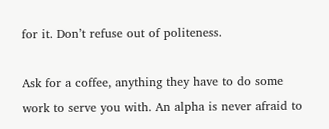for it. Don’t refuse out of politeness.

Ask for a coffee, anything they have to do some work to serve you with. An alpha is never afraid to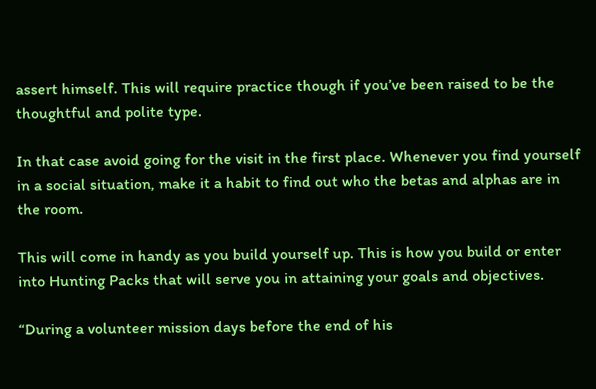assert himself. This will require practice though if you’ve been raised to be the thoughtful and polite type.

In that case avoid going for the visit in the first place. Whenever you find yourself in a social situation, make it a habit to find out who the betas and alphas are in the room.

This will come in handy as you build yourself up. This is how you build or enter into Hunting Packs that will serve you in attaining your goals and objectives.

“During a volunteer mission days before the end of his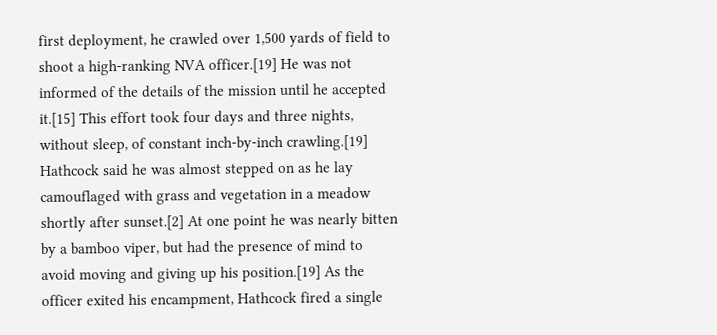first deployment, he crawled over 1,500 yards of field to shoot a high-ranking NVA officer.[19] He was not informed of the details of the mission until he accepted it.[15] This effort took four days and three nights, without sleep, of constant inch-by-inch crawling.[19] Hathcock said he was almost stepped on as he lay camouflaged with grass and vegetation in a meadow shortly after sunset.[2] At one point he was nearly bitten by a bamboo viper, but had the presence of mind to avoid moving and giving up his position.[19] As the officer exited his encampment, Hathcock fired a single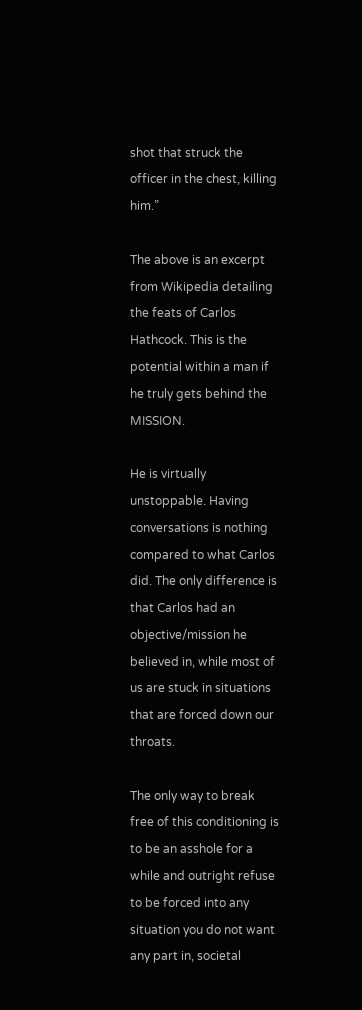shot that struck the officer in the chest, killing him.”

The above is an excerpt from Wikipedia detailing the feats of Carlos Hathcock. This is the potential within a man if he truly gets behind the MISSION.

He is virtually unstoppable. Having conversations is nothing compared to what Carlos did. The only difference is that Carlos had an objective/mission he believed in, while most of us are stuck in situations that are forced down our throats.

The only way to break free of this conditioning is to be an asshole for a while and outright refuse to be forced into any situation you do not want any part in, societal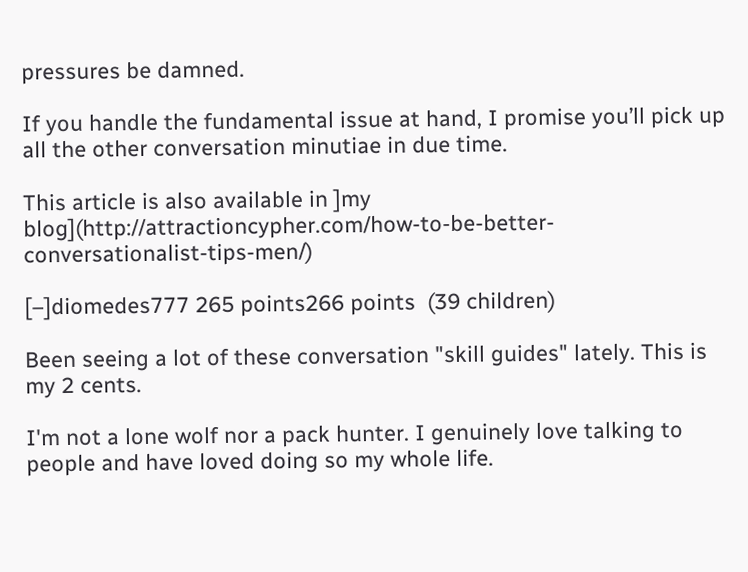pressures be damned.

If you handle the fundamental issue at hand, I promise you’ll pick up all the other conversation minutiae in due time.

This article is also available in ]my blog](http://attractioncypher.com/how-to-be-better-conversationalist-tips-men/)

[–]diomedes777 265 points266 points  (39 children)

Been seeing a lot of these conversation "skill guides" lately. This is my 2 cents.

I'm not a lone wolf nor a pack hunter. I genuinely love talking to people and have loved doing so my whole life.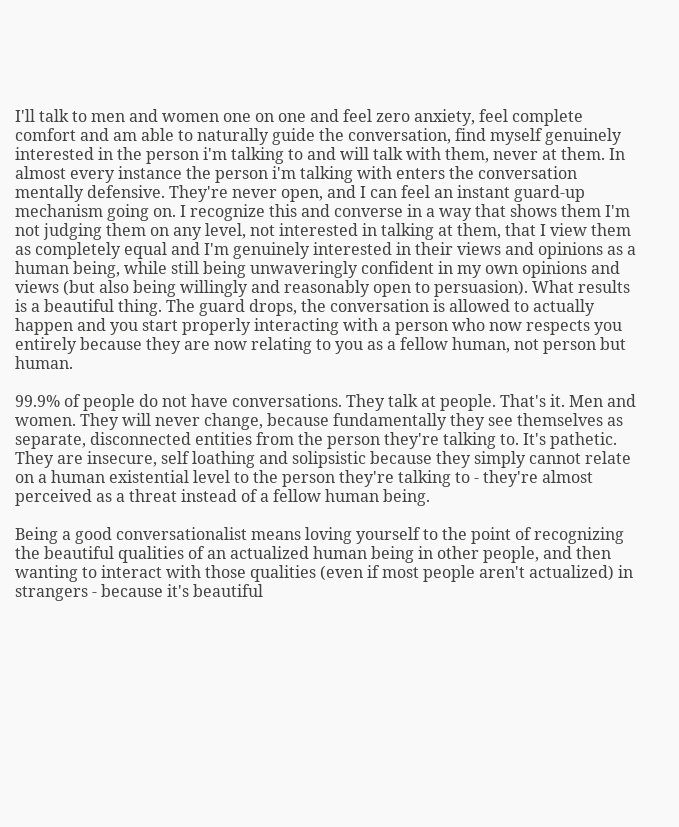I'll talk to men and women one on one and feel zero anxiety, feel complete comfort and am able to naturally guide the conversation, find myself genuinely interested in the person i'm talking to and will talk with them, never at them. In almost every instance the person i'm talking with enters the conversation mentally defensive. They're never open, and I can feel an instant guard-up mechanism going on. I recognize this and converse in a way that shows them I'm not judging them on any level, not interested in talking at them, that I view them as completely equal and I'm genuinely interested in their views and opinions as a human being, while still being unwaveringly confident in my own opinions and views (but also being willingly and reasonably open to persuasion). What results is a beautiful thing. The guard drops, the conversation is allowed to actually happen and you start properly interacting with a person who now respects you entirely because they are now relating to you as a fellow human, not person but human.

99.9% of people do not have conversations. They talk at people. That's it. Men and women. They will never change, because fundamentally they see themselves as separate, disconnected entities from the person they're talking to. It's pathetic. They are insecure, self loathing and solipsistic because they simply cannot relate on a human existential level to the person they're talking to - they're almost perceived as a threat instead of a fellow human being.

Being a good conversationalist means loving yourself to the point of recognizing the beautiful qualities of an actualized human being in other people, and then wanting to interact with those qualities (even if most people aren't actualized) in strangers - because it's beautiful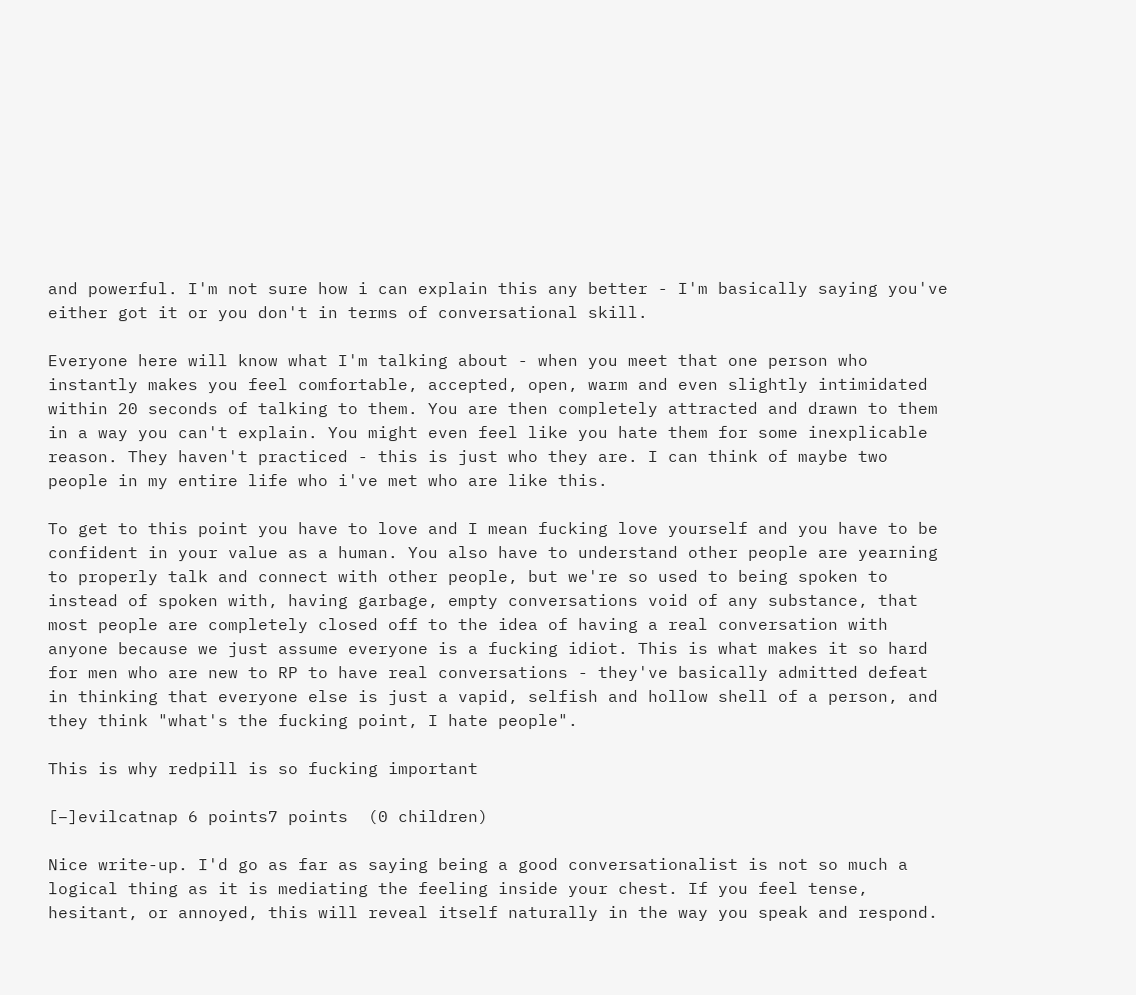and powerful. I'm not sure how i can explain this any better - I'm basically saying you've either got it or you don't in terms of conversational skill.

Everyone here will know what I'm talking about - when you meet that one person who instantly makes you feel comfortable, accepted, open, warm and even slightly intimidated within 20 seconds of talking to them. You are then completely attracted and drawn to them in a way you can't explain. You might even feel like you hate them for some inexplicable reason. They haven't practiced - this is just who they are. I can think of maybe two people in my entire life who i've met who are like this.

To get to this point you have to love and I mean fucking love yourself and you have to be confident in your value as a human. You also have to understand other people are yearning to properly talk and connect with other people, but we're so used to being spoken to instead of spoken with, having garbage, empty conversations void of any substance, that most people are completely closed off to the idea of having a real conversation with anyone because we just assume everyone is a fucking idiot. This is what makes it so hard for men who are new to RP to have real conversations - they've basically admitted defeat in thinking that everyone else is just a vapid, selfish and hollow shell of a person, and they think "what's the fucking point, I hate people".

This is why redpill is so fucking important

[–]evilcatnap 6 points7 points  (0 children)

Nice write-up. I'd go as far as saying being a good conversationalist is not so much a logical thing as it is mediating the feeling inside your chest. If you feel tense, hesitant, or annoyed, this will reveal itself naturally in the way you speak and respond.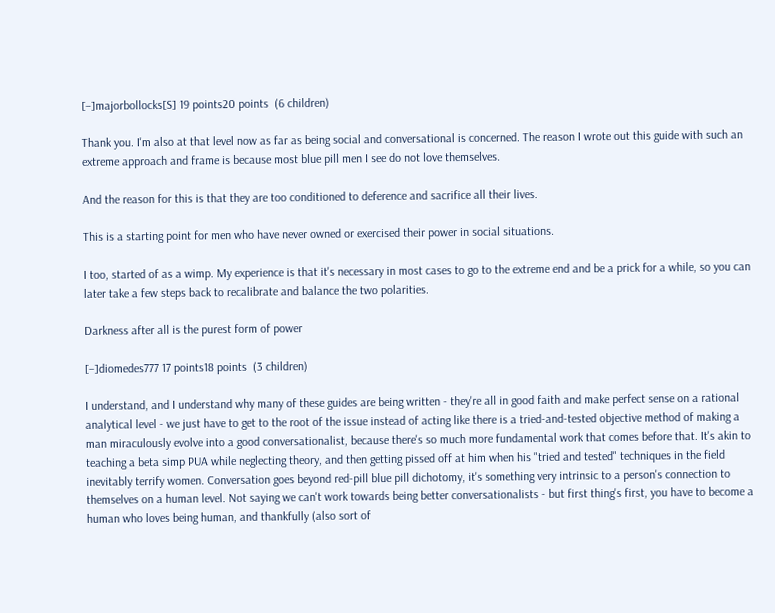[–]majorbollocks[S] 19 points20 points  (6 children)

Thank you. I'm also at that level now as far as being social and conversational is concerned. The reason I wrote out this guide with such an extreme approach and frame is because most blue pill men I see do not love themselves.

And the reason for this is that they are too conditioned to deference and sacrifice all their lives.

This is a starting point for men who have never owned or exercised their power in social situations.

I too, started of as a wimp. My experience is that it's necessary in most cases to go to the extreme end and be a prick for a while, so you can later take a few steps back to recalibrate and balance the two polarities.

Darkness after all is the purest form of power

[–]diomedes777 17 points18 points  (3 children)

I understand, and I understand why many of these guides are being written - they're all in good faith and make perfect sense on a rational analytical level - we just have to get to the root of the issue instead of acting like there is a tried-and-tested objective method of making a man miraculously evolve into a good conversationalist, because there's so much more fundamental work that comes before that. It's akin to teaching a beta simp PUA while neglecting theory, and then getting pissed off at him when his "tried and tested" techniques in the field inevitably terrify women. Conversation goes beyond red-pill blue pill dichotomy, it's something very intrinsic to a person's connection to themselves on a human level. Not saying we can't work towards being better conversationalists - but first thing's first, you have to become a human who loves being human, and thankfully (also sort of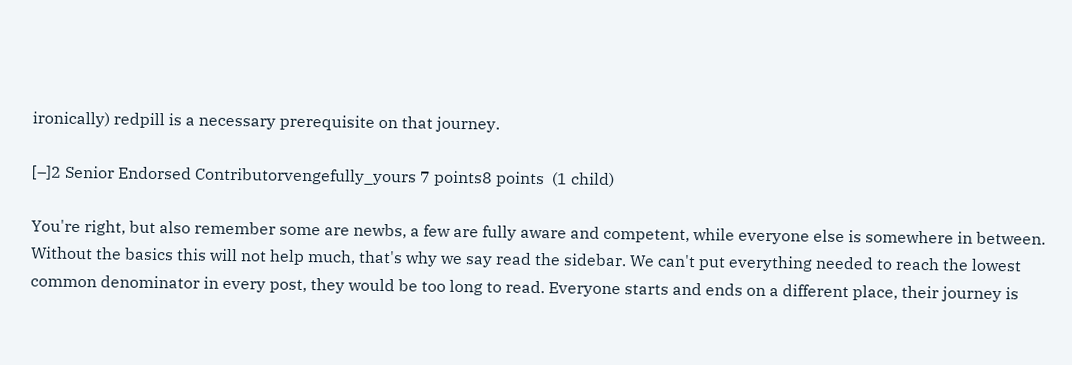ironically) redpill is a necessary prerequisite on that journey.

[–]2 Senior Endorsed Contributorvengefully_yours 7 points8 points  (1 child)

You're right, but also remember some are newbs, a few are fully aware and competent, while everyone else is somewhere in between. Without the basics this will not help much, that's why we say read the sidebar. We can't put everything needed to reach the lowest common denominator in every post, they would be too long to read. Everyone starts and ends on a different place, their journey is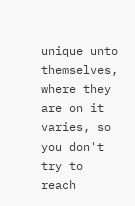unique unto themselves, where they are on it varies, so you don't try to reach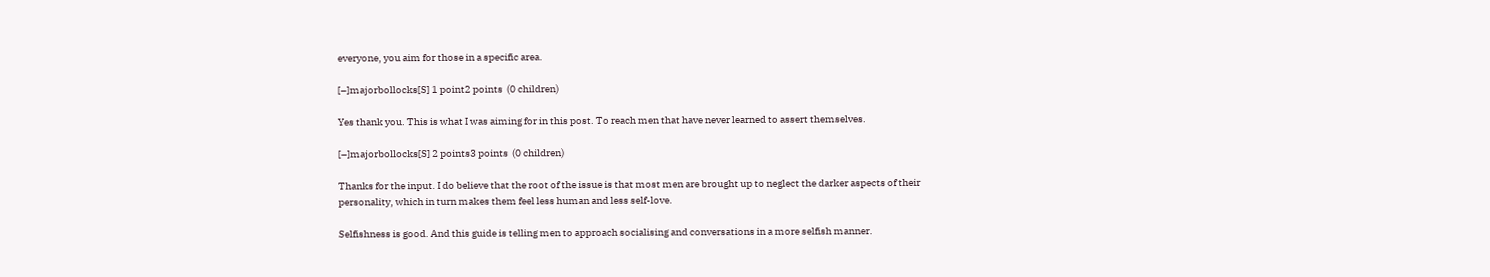everyone, you aim for those in a specific area.

[–]majorbollocks[S] 1 point2 points  (0 children)

Yes thank you. This is what I was aiming for in this post. To reach men that have never learned to assert themselves.

[–]majorbollocks[S] 2 points3 points  (0 children)

Thanks for the input. I do believe that the root of the issue is that most men are brought up to neglect the darker aspects of their personality, which in turn makes them feel less human and less self-love.

Selfishness is good. And this guide is telling men to approach socialising and conversations in a more selfish manner.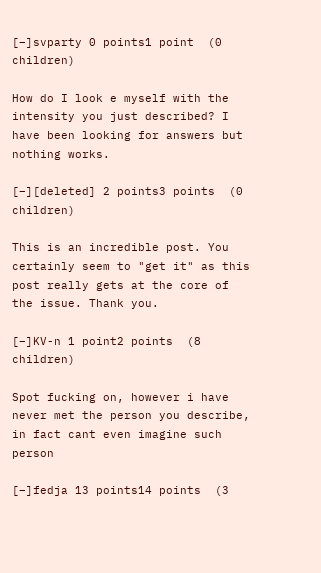[–]svparty 0 points1 point  (0 children)

How do I look e myself with the intensity you just described? I have been looking for answers but nothing works.

[–][deleted] 2 points3 points  (0 children)

This is an incredible post. You certainly seem to "get it" as this post really gets at the core of the issue. Thank you.

[–]KV-n 1 point2 points  (8 children)

Spot fucking on, however i have never met the person you describe, in fact cant even imagine such person

[–]fedja 13 points14 points  (3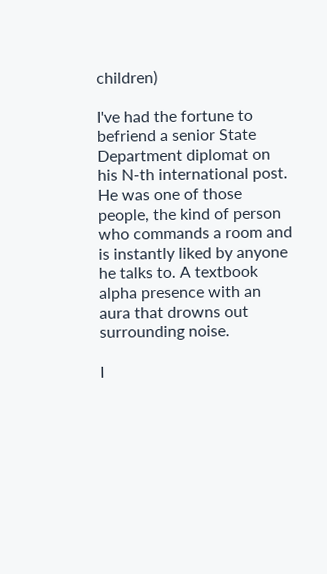children)

I've had the fortune to befriend a senior State Department diplomat on his N-th international post. He was one of those people, the kind of person who commands a room and is instantly liked by anyone he talks to. A textbook alpha presence with an aura that drowns out surrounding noise.

I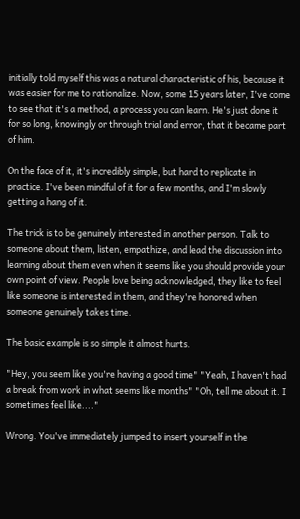initially told myself this was a natural characteristic of his, because it was easier for me to rationalize. Now, some 15 years later, I've come to see that it's a method, a process you can learn. He's just done it for so long, knowingly or through trial and error, that it became part of him.

On the face of it, it's incredibly simple, but hard to replicate in practice. I've been mindful of it for a few months, and I'm slowly getting a hang of it.

The trick is to be genuinely interested in another person. Talk to someone about them, listen, empathize, and lead the discussion into learning about them even when it seems like you should provide your own point of view. People love being acknowledged, they like to feel like someone is interested in them, and they're honored when someone genuinely takes time.

The basic example is so simple it almost hurts.

"Hey, you seem like you're having a good time" "Yeah, I haven't had a break from work in what seems like months" "Oh, tell me about it. I sometimes feel like...."

Wrong. You've immediately jumped to insert yourself in the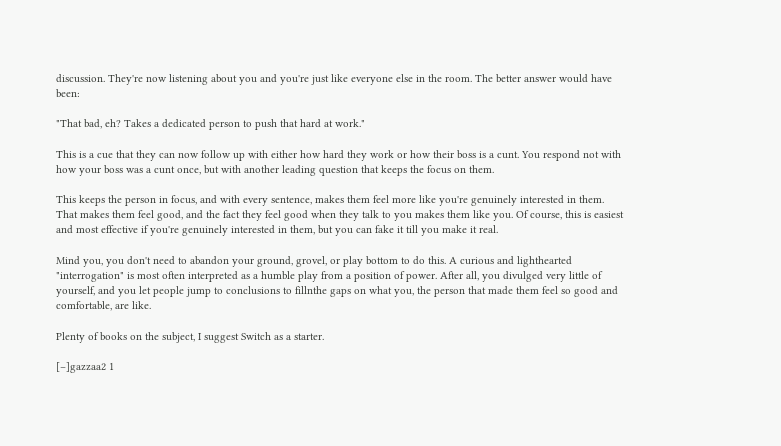discussion. They're now listening about you and you're just like everyone else in the room. The better answer would have been:

"That bad, eh? Takes a dedicated person to push that hard at work."

This is a cue that they can now follow up with either how hard they work or how their boss is a cunt. You respond not with how your boss was a cunt once, but with another leading question that keeps the focus on them.

This keeps the person in focus, and with every sentence, makes them feel more like you're genuinely interested in them. That makes them feel good, and the fact they feel good when they talk to you makes them like you. Of course, this is easiest and most effective if you're genuinely interested in them, but you can fake it till you make it real.

Mind you, you don't need to abandon your ground, grovel, or play bottom to do this. A curious and lighthearted "interrogation" is most often interpreted as a humble play from a position of power. After all, you divulged very little of yourself, and you let people jump to conclusions to fillnthe gaps on what you, the person that made them feel so good and comfortable, are like.

Plenty of books on the subject, I suggest Switch as a starter.

[–]gazzaa2 1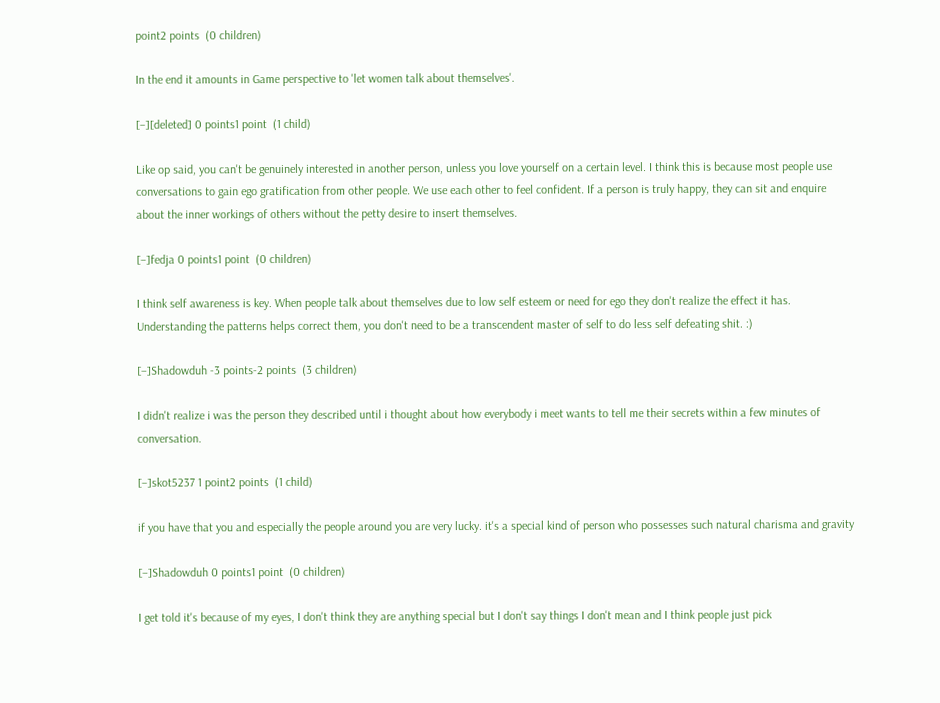point2 points  (0 children)

In the end it amounts in Game perspective to 'let women talk about themselves'.

[–][deleted] 0 points1 point  (1 child)

Like op said, you can't be genuinely interested in another person, unless you love yourself on a certain level. I think this is because most people use conversations to gain ego gratification from other people. We use each other to feel confident. If a person is truly happy, they can sit and enquire about the inner workings of others without the petty desire to insert themselves.

[–]fedja 0 points1 point  (0 children)

I think self awareness is key. When people talk about themselves due to low self esteem or need for ego they don't realize the effect it has. Understanding the patterns helps correct them, you don't need to be a transcendent master of self to do less self defeating shit. :)

[–]Shadowduh -3 points-2 points  (3 children)

I didn't realize i was the person they described until i thought about how everybody i meet wants to tell me their secrets within a few minutes of conversation.

[–]skot5237 1 point2 points  (1 child)

if you have that you and especially the people around you are very lucky. it's a special kind of person who possesses such natural charisma and gravity

[–]Shadowduh 0 points1 point  (0 children)

I get told it's because of my eyes, I don't think they are anything special but I don't say things I don't mean and I think people just pick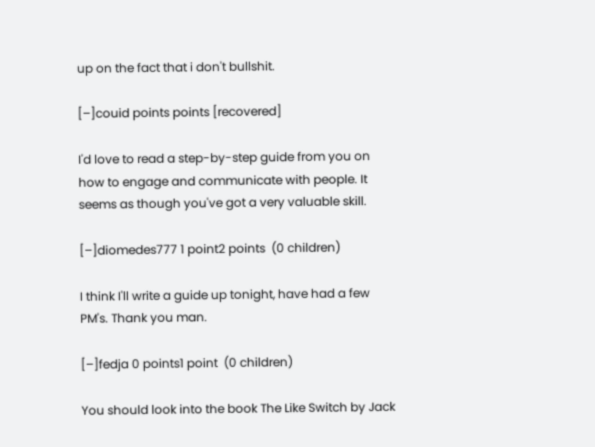up on the fact that i don't bullshit.

[–]couid points points [recovered]

I'd love to read a step-by-step guide from you on how to engage and communicate with people. It seems as though you've got a very valuable skill.

[–]diomedes777 1 point2 points  (0 children)

I think I'll write a guide up tonight, have had a few PM's. Thank you man.

[–]fedja 0 points1 point  (0 children)

You should look into the book The Like Switch by Jack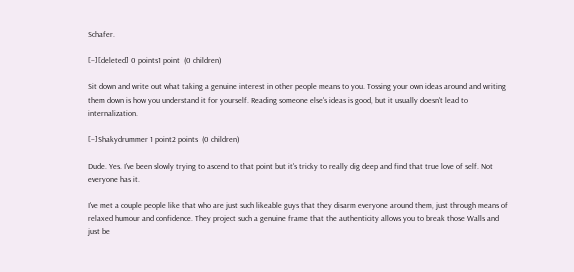Schafer.

[–][deleted] 0 points1 point  (0 children)

Sit down and write out what taking a genuine interest in other people means to you. Tossing your own ideas around and writing them down is how you understand it for yourself. Reading someone else's ideas is good, but it usually doesn't lead to internalization.

[–]Shakydrummer 1 point2 points  (0 children)

Dude. Yes. I've been slowly trying to ascend to that point but it's tricky to really dig deep and find that true love of self. Not everyone has it.

I've met a couple people like that who are just such likeable guys that they disarm everyone around them, just through means of relaxed humour and confidence. They project such a genuine frame that the authenticity allows you to break those Walls and just be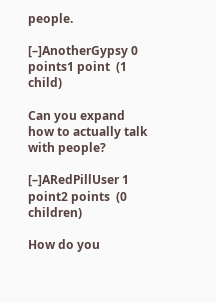people.

[–]AnotherGypsy 0 points1 point  (1 child)

Can you expand how to actually talk with people?

[–]ARedPillUser 1 point2 points  (0 children)

How do you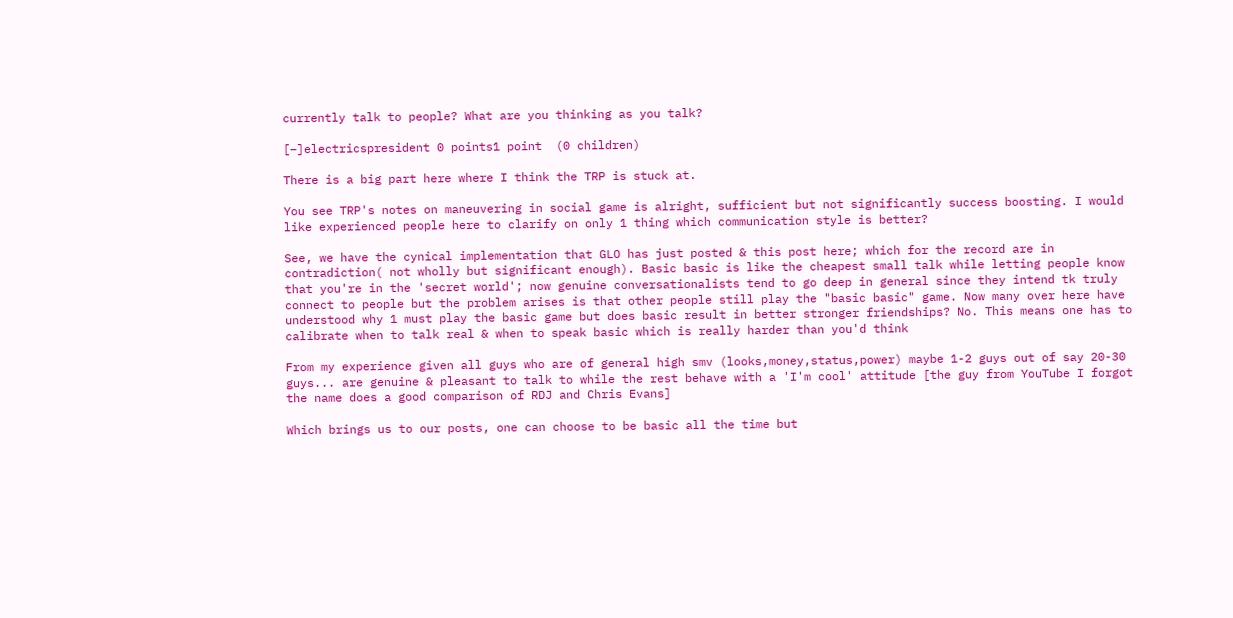currently talk to people? What are you thinking as you talk?

[–]electricspresident 0 points1 point  (0 children)

There is a big part here where I think the TRP is stuck at.

You see TRP's notes on maneuvering in social game is alright, sufficient but not significantly success boosting. I would like experienced people here to clarify on only 1 thing which communication style is better?

See, we have the cynical implementation that GLO has just posted & this post here; which for the record are in contradiction( not wholly but significant enough). Basic basic is like the cheapest small talk while letting people know that you're in the 'secret world'; now genuine conversationalists tend to go deep in general since they intend tk truly connect to people but the problem arises is that other people still play the "basic basic" game. Now many over here have understood why 1 must play the basic game but does basic result in better stronger friendships? No. This means one has to calibrate when to talk real & when to speak basic which is really harder than you'd think

From my experience given all guys who are of general high smv (looks,money,status,power) maybe 1-2 guys out of say 20-30 guys... are genuine & pleasant to talk to while the rest behave with a 'I'm cool' attitude [the guy from YouTube I forgot the name does a good comparison of RDJ and Chris Evans]

Which brings us to our posts, one can choose to be basic all the time but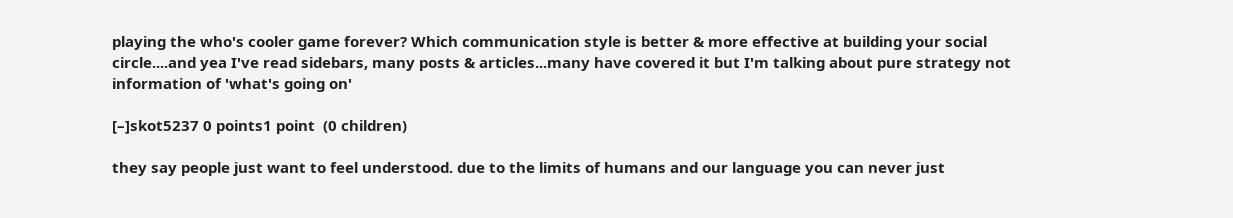playing the who's cooler game forever? Which communication style is better & more effective at building your social circle....and yea I've read sidebars, many posts & articles...many have covered it but I'm talking about pure strategy not information of 'what's going on'

[–]skot5237 0 points1 point  (0 children)

they say people just want to feel understood. due to the limits of humans and our language you can never just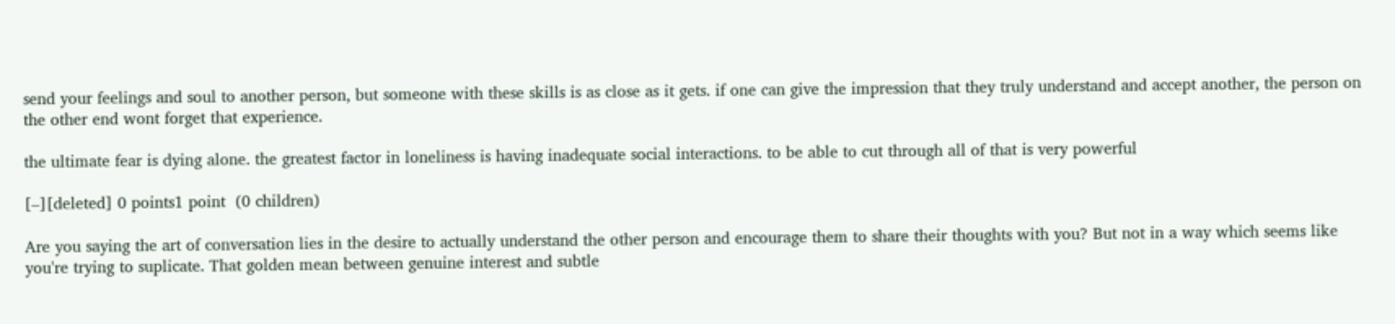send your feelings and soul to another person, but someone with these skills is as close as it gets. if one can give the impression that they truly understand and accept another, the person on the other end wont forget that experience.

the ultimate fear is dying alone. the greatest factor in loneliness is having inadequate social interactions. to be able to cut through all of that is very powerful

[–][deleted] 0 points1 point  (0 children)

Are you saying the art of conversation lies in the desire to actually understand the other person and encourage them to share their thoughts with you? But not in a way which seems like you're trying to suplicate. That golden mean between genuine interest and subtle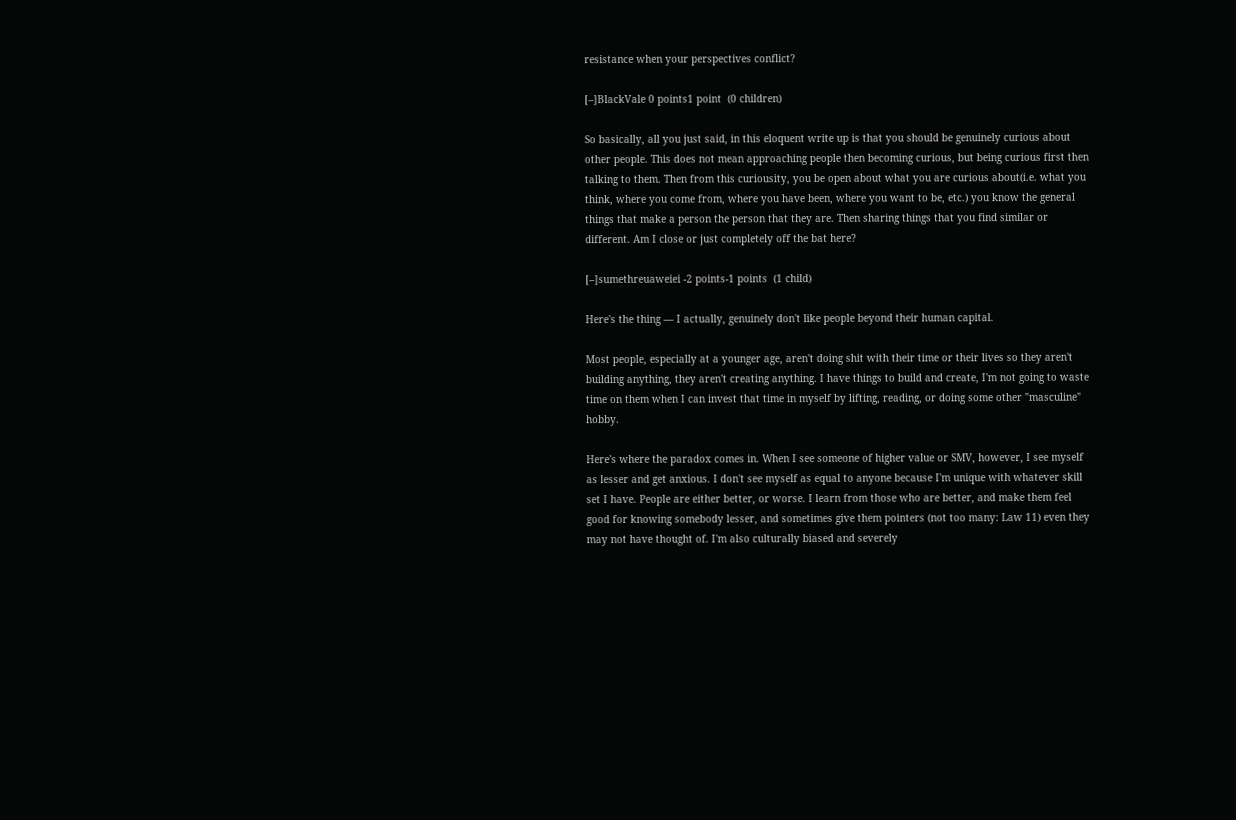resistance when your perspectives conflict?

[–]BlackVale 0 points1 point  (0 children)

So basically, all you just said, in this eloquent write up is that you should be genuinely curious about other people. This does not mean approaching people then becoming curious, but being curious first then talking to them. Then from this curiousity, you be open about what you are curious about(i.e. what you think, where you come from, where you have been, where you want to be, etc.) you know the general things that make a person the person that they are. Then sharing things that you find similar or different. Am I close or just completely off the bat here?

[–]sumethreuaweiei -2 points-1 points  (1 child)

Here's the thing — I actually, genuinely don't like people beyond their human capital.

Most people, especially at a younger age, aren't doing shit with their time or their lives so they aren't building anything, they aren't creating anything. I have things to build and create, I'm not going to waste time on them when I can invest that time in myself by lifting, reading, or doing some other "masculine" hobby.

Here's where the paradox comes in. When I see someone of higher value or SMV, however, I see myself as lesser and get anxious. I don't see myself as equal to anyone because I'm unique with whatever skill set I have. People are either better, or worse. I learn from those who are better, and make them feel good for knowing somebody lesser, and sometimes give them pointers (not too many: Law 11) even they may not have thought of. I'm also culturally biased and severely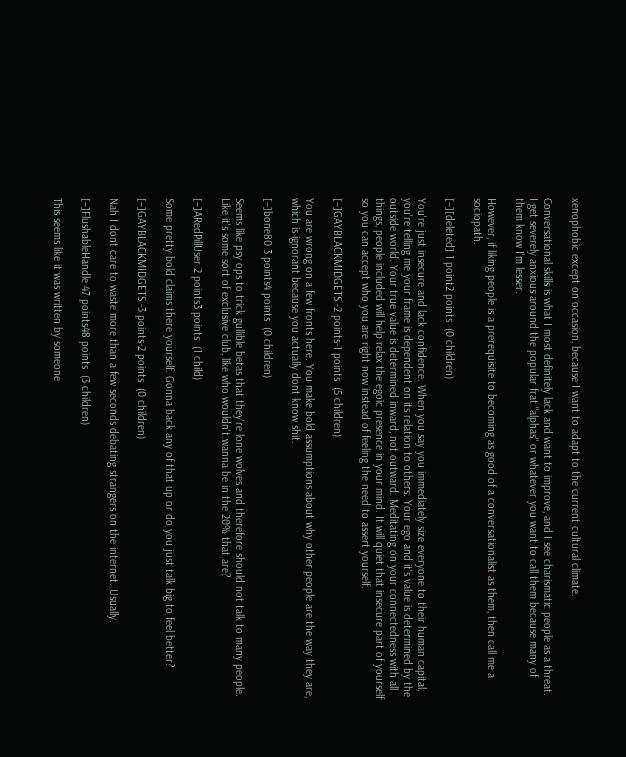xenophobic except on occasion, because I want to adapt to the current cultural climate.

Conversational skills is what I most definitely lack and want to improve, and I see charismatic people as a threat. I get severely anxious around the popular frat "alphas" or whatever you want to call them because many of them know I'm lesser.

However, if liking people is a prerequisite to becoming as good of a conversationalist as them, then call me a sociopath.

[–][deleted] 1 point2 points  (0 children)

You're just insecure and lack confidence. When you say you immediately size everyone to their human capital, you're telling me your frame is dependent on its relation to others. Your ego and it's value is determined by the outside world. Your true value is determined inward, not outward. Meditating on your connectedness with all things, people included will help relax the egoic presence in your mind. It will quiet that insecure part of yourself so you can accept who you are right now instead of feeling the need to assert yourself.

[–]GAYBLACKMIDGETS -2 points-1 points  (5 children)

You are wrong on a few fronts here. You make bold assumptions about why other people are the way they are, which is ignorant because you actually dont know shit.

[–]bone80 3 points4 points  (0 children)

Seems like psy ops to trick gullible betas that they're lone wolves and therefore should not talk to many people. Like it's some sort of exclusive club, like who wouldn't wanna be in the 20% that are?

[–]ARedPillUser 2 points3 points  (1 child)

Some pretty bold claims there yourself. Gonna back any of that up or do you just talk big to feel better?

[–]GAYBLACKMIDGETS -3 points-2 points  (0 children)

Nah I dont care to waste more than a few seconds debating strangers on the internet. Usually.

[–]FlushableHandle 47 points48 points  (3 children)

This seems like it was written by someone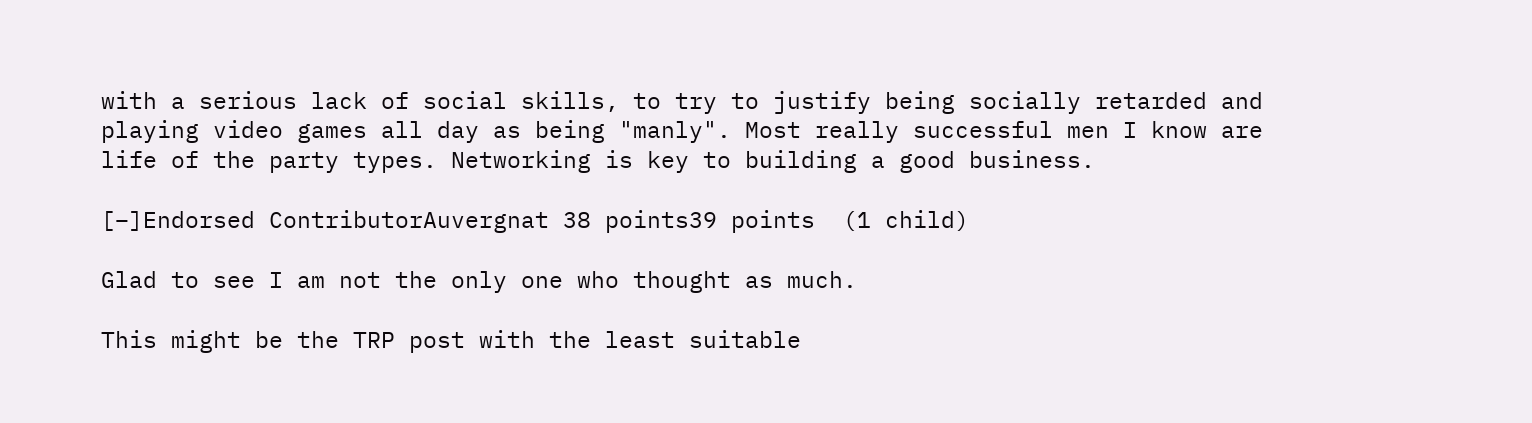with a serious lack of social skills, to try to justify being socially retarded and playing video games all day as being "manly". Most really successful men I know are life of the party types. Networking is key to building a good business.

[–]Endorsed ContributorAuvergnat 38 points39 points  (1 child)

Glad to see I am not the only one who thought as much.

This might be the TRP post with the least suitable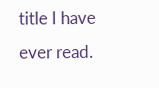title I have ever read.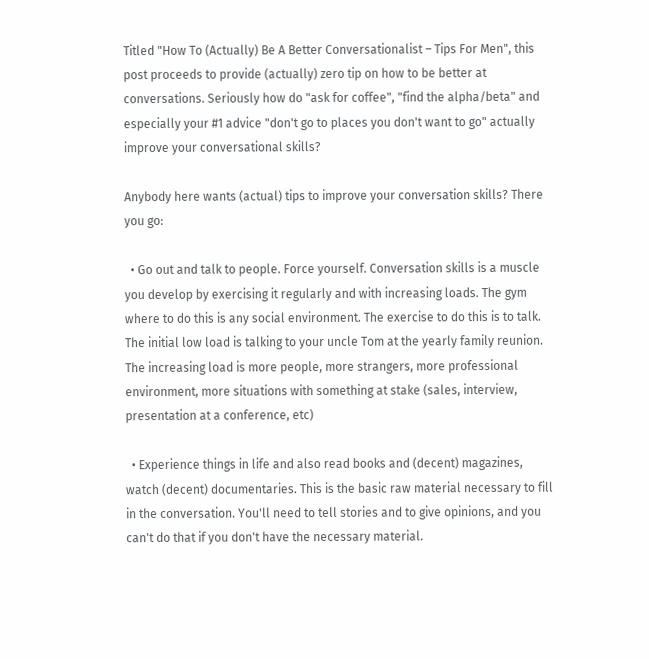Titled "How To (Actually) Be A Better Conversationalist – Tips For Men", this post proceeds to provide (actually) zero tip on how to be better at conversations. Seriously how do "ask for coffee", "find the alpha/beta" and especially your #1 advice "don't go to places you don't want to go" actually improve your conversational skills?

Anybody here wants (actual) tips to improve your conversation skills? There you go:

  • Go out and talk to people. Force yourself. Conversation skills is a muscle you develop by exercising it regularly and with increasing loads. The gym where to do this is any social environment. The exercise to do this is to talk. The initial low load is talking to your uncle Tom at the yearly family reunion. The increasing load is more people, more strangers, more professional environment, more situations with something at stake (sales, interview, presentation at a conference, etc)

  • Experience things in life and also read books and (decent) magazines, watch (decent) documentaries. This is the basic raw material necessary to fill in the conversation. You'll need to tell stories and to give opinions, and you can't do that if you don't have the necessary material.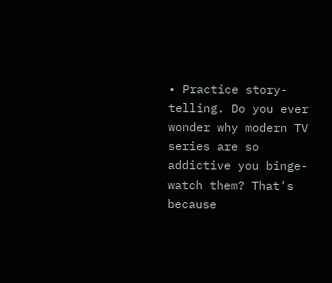• Practice story-telling. Do you ever wonder why modern TV series are so addictive you binge-watch them? That's because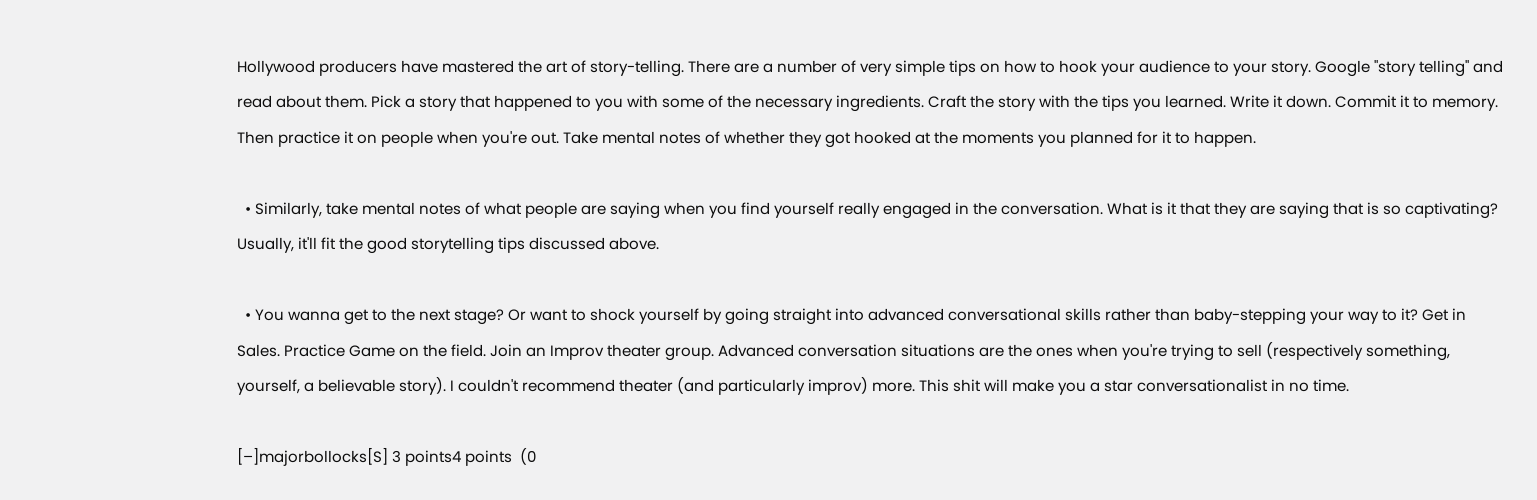Hollywood producers have mastered the art of story-telling. There are a number of very simple tips on how to hook your audience to your story. Google "story telling" and read about them. Pick a story that happened to you with some of the necessary ingredients. Craft the story with the tips you learned. Write it down. Commit it to memory. Then practice it on people when you're out. Take mental notes of whether they got hooked at the moments you planned for it to happen.

  • Similarly, take mental notes of what people are saying when you find yourself really engaged in the conversation. What is it that they are saying that is so captivating? Usually, it'll fit the good storytelling tips discussed above.

  • You wanna get to the next stage? Or want to shock yourself by going straight into advanced conversational skills rather than baby-stepping your way to it? Get in Sales. Practice Game on the field. Join an Improv theater group. Advanced conversation situations are the ones when you're trying to sell (respectively something, yourself, a believable story). I couldn't recommend theater (and particularly improv) more. This shit will make you a star conversationalist in no time.

[–]majorbollocks[S] 3 points4 points  (0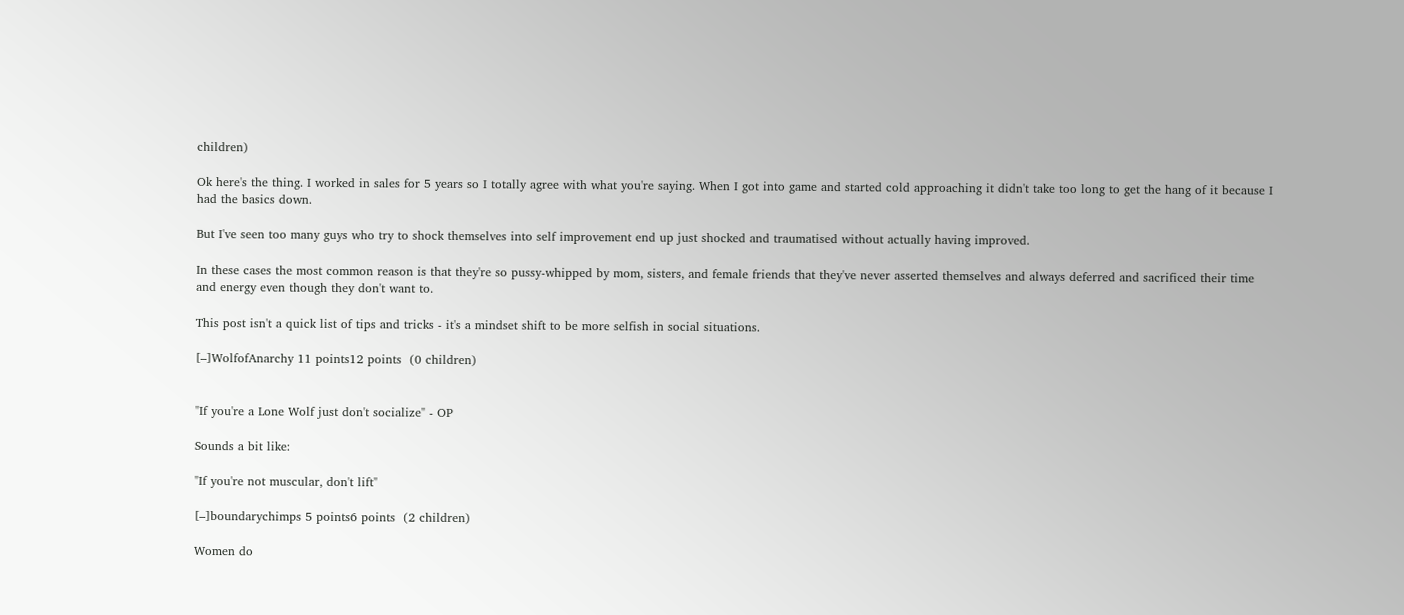children)

Ok here's the thing. I worked in sales for 5 years so I totally agree with what you're saying. When I got into game and started cold approaching it didn't take too long to get the hang of it because I had the basics down.

But I've seen too many guys who try to shock themselves into self improvement end up just shocked and traumatised without actually having improved.

In these cases the most common reason is that they're so pussy-whipped by mom, sisters, and female friends that they've never asserted themselves and always deferred and sacrificed their time and energy even though they don't want to.

This post isn't a quick list of tips and tricks - it's a mindset shift to be more selfish in social situations.

[–]WolfofAnarchy 11 points12 points  (0 children)


"If you're a Lone Wolf just don't socialize" - OP

Sounds a bit like:

"If you're not muscular, don't lift"

[–]boundarychimps 5 points6 points  (2 children)

Women do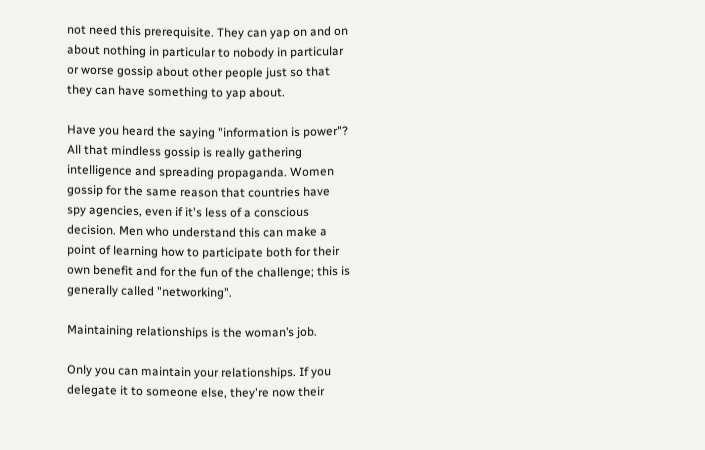not need this prerequisite. They can yap on and on about nothing in particular to nobody in particular or worse gossip about other people just so that they can have something to yap about.

Have you heard the saying "information is power"? All that mindless gossip is really gathering intelligence and spreading propaganda. Women gossip for the same reason that countries have spy agencies, even if it's less of a conscious decision. Men who understand this can make a point of learning how to participate both for their own benefit and for the fun of the challenge; this is generally called "networking".

Maintaining relationships is the woman’s job.

Only you can maintain your relationships. If you delegate it to someone else, they're now their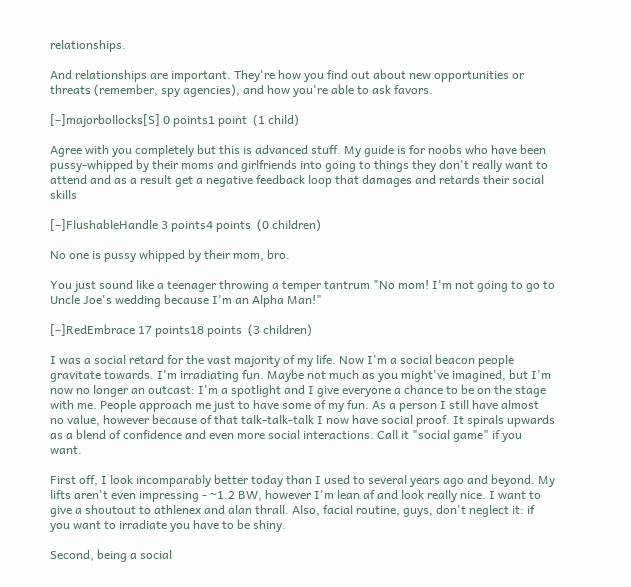relationships.

And relationships are important. They're how you find out about new opportunities or threats (remember, spy agencies), and how you're able to ask favors.

[–]majorbollocks[S] 0 points1 point  (1 child)

Agree with you completely but this is advanced stuff. My guide is for noobs who have been pussy-whipped by their moms and girlfriends into going to things they don't really want to attend and as a result get a negative feedback loop that damages and retards their social skills

[–]FlushableHandle 3 points4 points  (0 children)

No one is pussy whipped by their mom, bro.

You just sound like a teenager throwing a temper tantrum "No mom! I'm not going to go to Uncle Joe's wedding because I'm an Alpha Man!"

[–]RedEmbrace 17 points18 points  (3 children)

I was a social retard for the vast majority of my life. Now I'm a social beacon people gravitate towards. I'm irradiating fun. Maybe not much as you might've imagined, but I'm now no longer an outcast: I'm a spotlight and I give everyone a chance to be on the stage with me. People approach me just to have some of my fun. As a person I still have almost no value, however because of that talk-talk-talk I now have social proof. It spirals upwards as a blend of confidence and even more social interactions. Call it "social game" if you want.

First off, I look incomparably better today than I used to several years ago and beyond. My lifts aren't even impressing - ~1.2 BW, however I'm lean af and look really nice. I want to give a shoutout to athlenex and alan thrall. Also, facial routine, guys, don't neglect it: if you want to irradiate you have to be shiny.

Second, being a social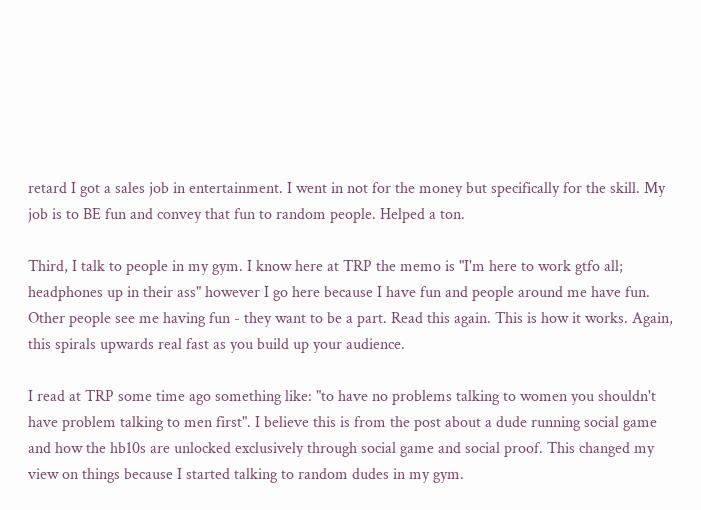retard I got a sales job in entertainment. I went in not for the money but specifically for the skill. My job is to BE fun and convey that fun to random people. Helped a ton.

Third, I talk to people in my gym. I know here at TRP the memo is "I'm here to work gtfo all; headphones up in their ass" however I go here because I have fun and people around me have fun. Other people see me having fun - they want to be a part. Read this again. This is how it works. Again, this spirals upwards real fast as you build up your audience.

I read at TRP some time ago something like: "to have no problems talking to women you shouldn't have problem talking to men first". I believe this is from the post about a dude running social game and how the hb10s are unlocked exclusively through social game and social proof. This changed my view on things because I started talking to random dudes in my gym.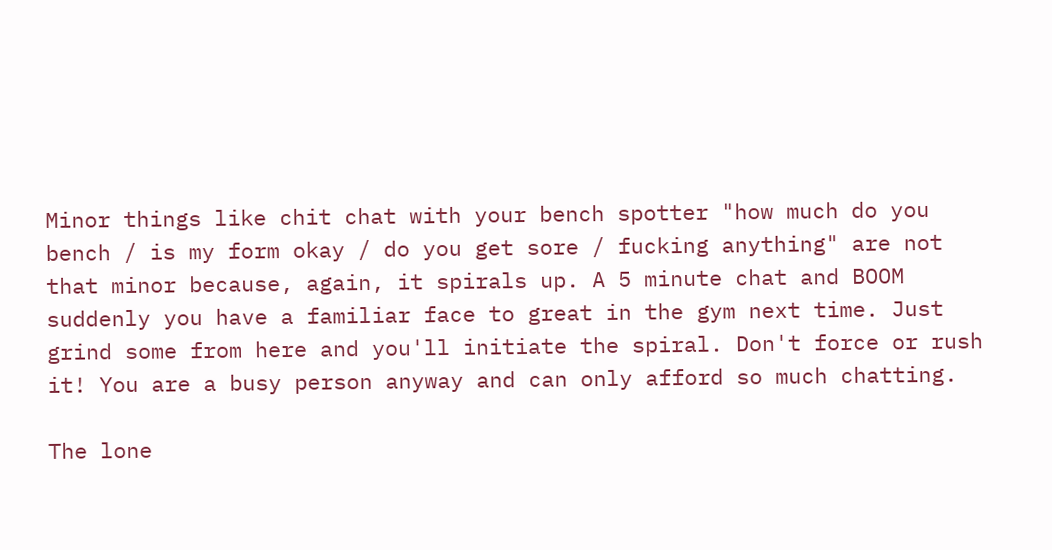Minor things like chit chat with your bench spotter "how much do you bench / is my form okay / do you get sore / fucking anything" are not that minor because, again, it spirals up. A 5 minute chat and BOOM suddenly you have a familiar face to great in the gym next time. Just grind some from here and you'll initiate the spiral. Don't force or rush it! You are a busy person anyway and can only afford so much chatting.

The lone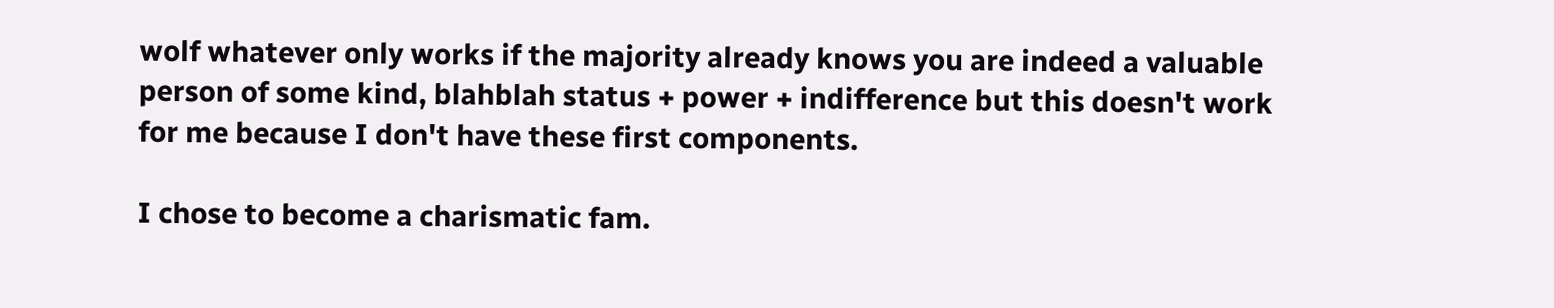wolf whatever only works if the majority already knows you are indeed a valuable person of some kind, blahblah status + power + indifference but this doesn't work for me because I don't have these first components.

I chose to become a charismatic fam.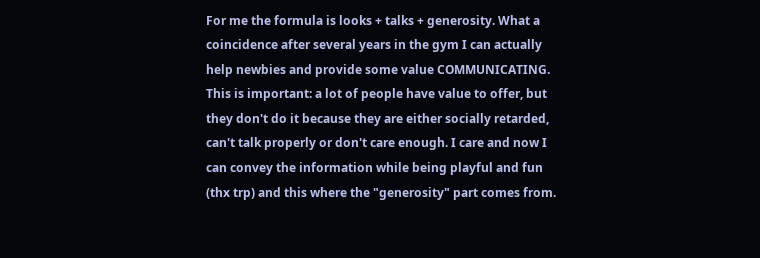For me the formula is looks + talks + generosity. What a coincidence after several years in the gym I can actually help newbies and provide some value COMMUNICATING. This is important: a lot of people have value to offer, but they don't do it because they are either socially retarded, can't talk properly or don't care enough. I care and now I can convey the information while being playful and fun (thx trp) and this where the "generosity" part comes from.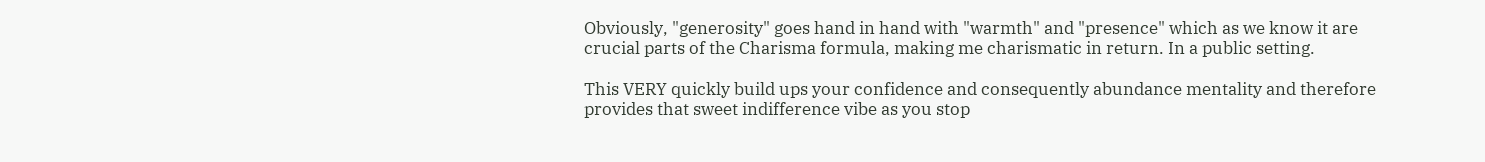Obviously, "generosity" goes hand in hand with "warmth" and "presence" which as we know it are crucial parts of the Charisma formula, making me charismatic in return. In a public setting.

This VERY quickly build ups your confidence and consequently abundance mentality and therefore provides that sweet indifference vibe as you stop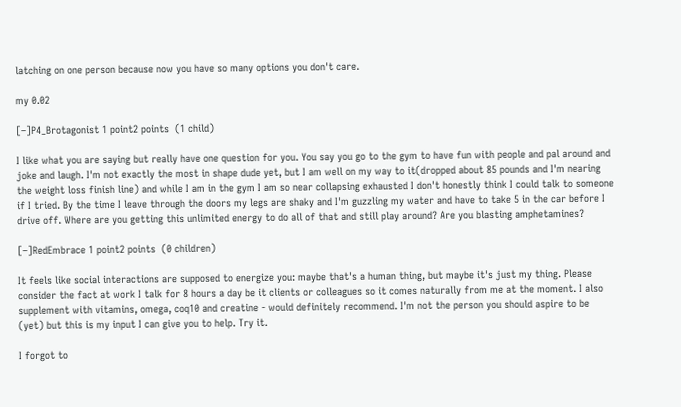latching on one person because now you have so many options you don't care.

my 0.02

[–]P4_Brotagonist 1 point2 points  (1 child)

I like what you are saying but really have one question for you. You say you go to the gym to have fun with people and pal around and joke and laugh. I'm not exactly the most in shape dude yet, but I am well on my way to it(dropped about 85 pounds and I'm nearing the weight loss finish line) and while I am in the gym I am so near collapsing exhausted I don't honestly think I could talk to someone if I tried. By the time I leave through the doors my legs are shaky and I'm guzzling my water and have to take 5 in the car before I drive off. Where are you getting this unlimited energy to do all of that and still play around? Are you blasting amphetamines?

[–]RedEmbrace 1 point2 points  (0 children)

It feels like social interactions are supposed to energize you: maybe that's a human thing, but maybe it's just my thing. Please consider the fact at work I talk for 8 hours a day be it clients or colleagues so it comes naturally from me at the moment. I also supplement with vitamins, omega, coq10 and creatine - would definitely recommend. I'm not the person you should aspire to be (yet) but this is my input I can give you to help. Try it.

I forgot to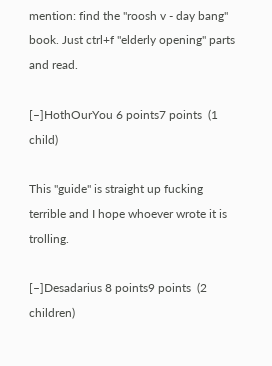mention: find the "roosh v - day bang" book. Just ctrl+f "elderly opening" parts and read.

[–]HothOurYou 6 points7 points  (1 child)

This "guide" is straight up fucking terrible and I hope whoever wrote it is trolling.

[–]Desadarius 8 points9 points  (2 children)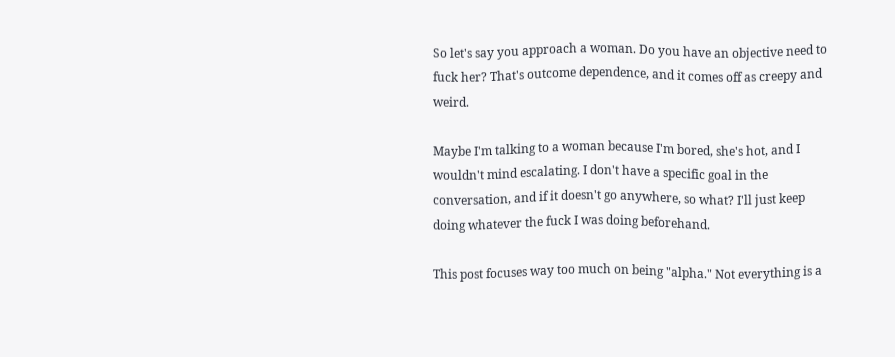So let's say you approach a woman. Do you have an objective need to fuck her? That's outcome dependence, and it comes off as creepy and weird.

Maybe I'm talking to a woman because I'm bored, she's hot, and I wouldn't mind escalating. I don't have a specific goal in the conversation, and if it doesn't go anywhere, so what? I'll just keep doing whatever the fuck I was doing beforehand.

This post focuses way too much on being "alpha." Not everything is a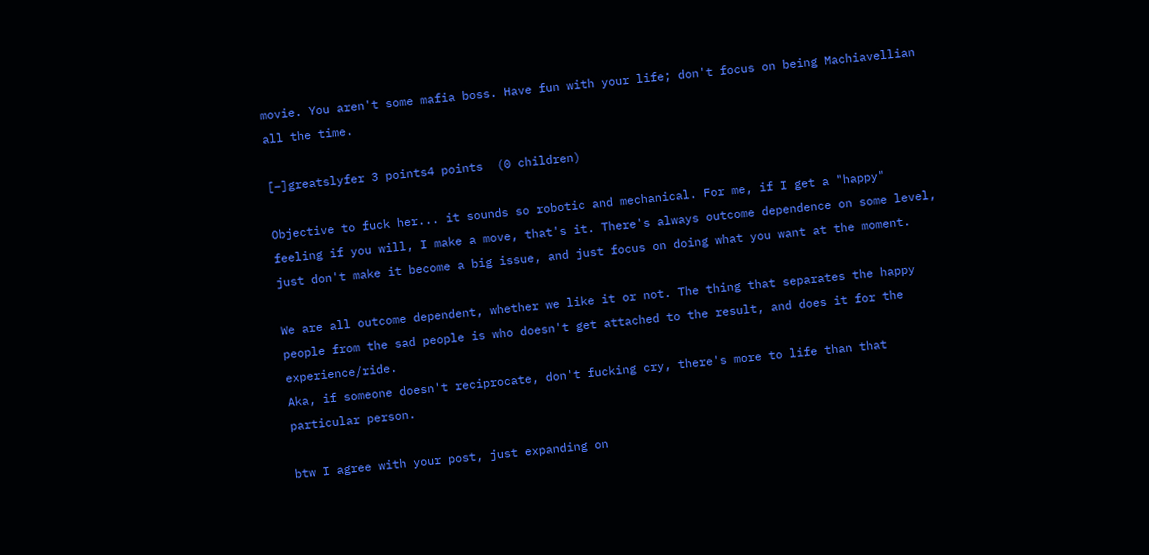movie. You aren't some mafia boss. Have fun with your life; don't focus on being Machiavellian all the time.

[–]greatslyfer 3 points4 points  (0 children)

Objective to fuck her... it sounds so robotic and mechanical. For me, if I get a "happy" feeling if you will, I make a move, that's it. There's always outcome dependence on some level, just don't make it become a big issue, and just focus on doing what you want at the moment.

We are all outcome dependent, whether we like it or not. The thing that separates the happy people from the sad people is who doesn't get attached to the result, and does it for the experience/ride.
Aka, if someone doesn't reciprocate, don't fucking cry, there's more to life than that particular person.

btw I agree with your post, just expanding on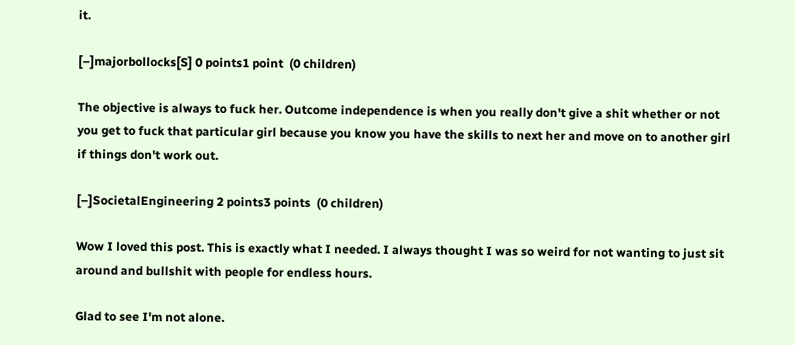it.

[–]majorbollocks[S] 0 points1 point  (0 children)

The objective is always to fuck her. Outcome independence is when you really don't give a shit whether or not you get to fuck that particular girl because you know you have the skills to next her and move on to another girl if things don't work out.

[–]SocietalEngineering 2 points3 points  (0 children)

Wow I loved this post. This is exactly what I needed. I always thought I was so weird for not wanting to just sit around and bullshit with people for endless hours.

Glad to see I'm not alone.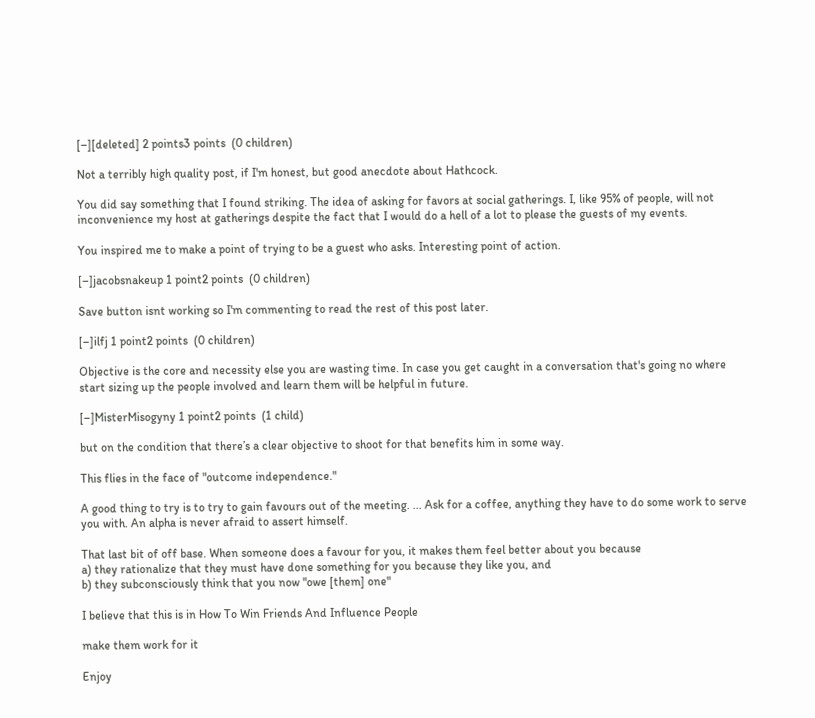[–][deleted] 2 points3 points  (0 children)

Not a terribly high quality post, if I'm honest, but good anecdote about Hathcock.

You did say something that I found striking. The idea of asking for favors at social gatherings. I, like 95% of people, will not inconvenience my host at gatherings despite the fact that I would do a hell of a lot to please the guests of my events.

You inspired me to make a point of trying to be a guest who asks. Interesting point of action.

[–]jacobsnakeup 1 point2 points  (0 children)

Save button isnt working so I'm commenting to read the rest of this post later.

[–]ilfj 1 point2 points  (0 children)

Objective is the core and necessity else you are wasting time. In case you get caught in a conversation that's going no where start sizing up the people involved and learn them will be helpful in future.

[–]MisterMisogyny 1 point2 points  (1 child)

but on the condition that there’s a clear objective to shoot for that benefits him in some way.

This flies in the face of "outcome independence."

A good thing to try is to try to gain favours out of the meeting. ... Ask for a coffee, anything they have to do some work to serve you with. An alpha is never afraid to assert himself.

That last bit of off base. When someone does a favour for you, it makes them feel better about you because
a) they rationalize that they must have done something for you because they like you, and
b) they subconsciously think that you now "owe [them] one"

I believe that this is in How To Win Friends And Influence People

make them work for it

Enjoy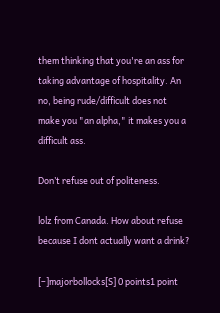them thinking that you're an ass for taking advantage of hospitality. An no, being rude/difficult does not make you "an alpha," it makes you a difficult ass.

Don’t refuse out of politeness.

lolz from Canada. How about refuse because I dont actually want a drink?

[–]majorbollocks[S] 0 points1 point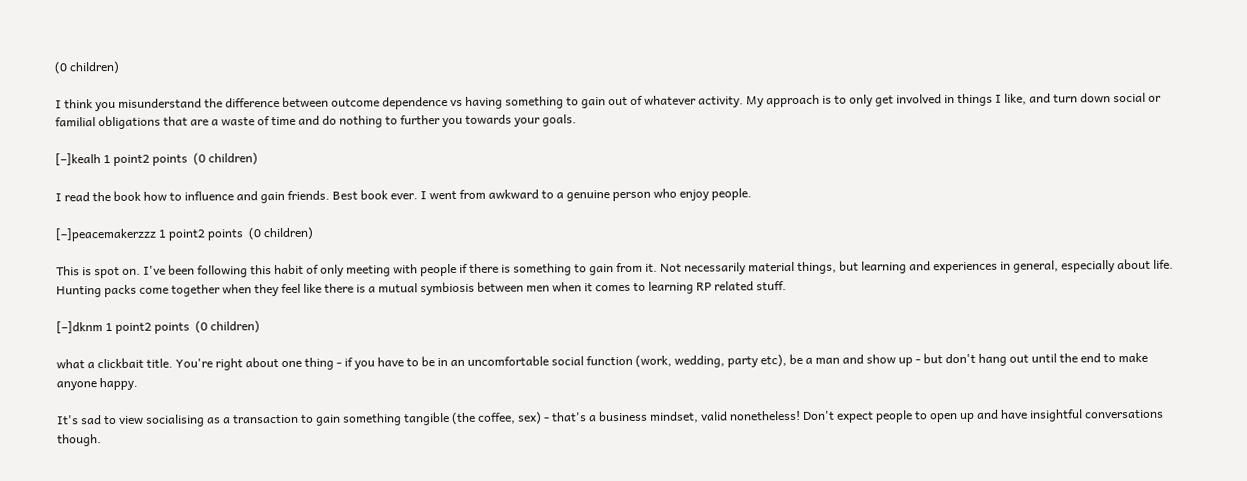(0 children)

I think you misunderstand the difference between outcome dependence vs having something to gain out of whatever activity. My approach is to only get involved in things I like, and turn down social or familial obligations that are a waste of time and do nothing to further you towards your goals.

[–]kealh 1 point2 points  (0 children)

I read the book how to influence and gain friends. Best book ever. I went from awkward to a genuine person who enjoy people.

[–]peacemakerzzz 1 point2 points  (0 children)

This is spot on. I've been following this habit of only meeting with people if there is something to gain from it. Not necessarily material things, but learning and experiences in general, especially about life. Hunting packs come together when they feel like there is a mutual symbiosis between men when it comes to learning RP related stuff.

[–]dknm 1 point2 points  (0 children)

what a clickbait title. You're right about one thing - if you have to be in an uncomfortable social function (work, wedding, party etc), be a man and show up - but don't hang out until the end to make anyone happy.

It's sad to view socialising as a transaction to gain something tangible (the coffee, sex) - that's a business mindset, valid nonetheless! Don't expect people to open up and have insightful conversations though.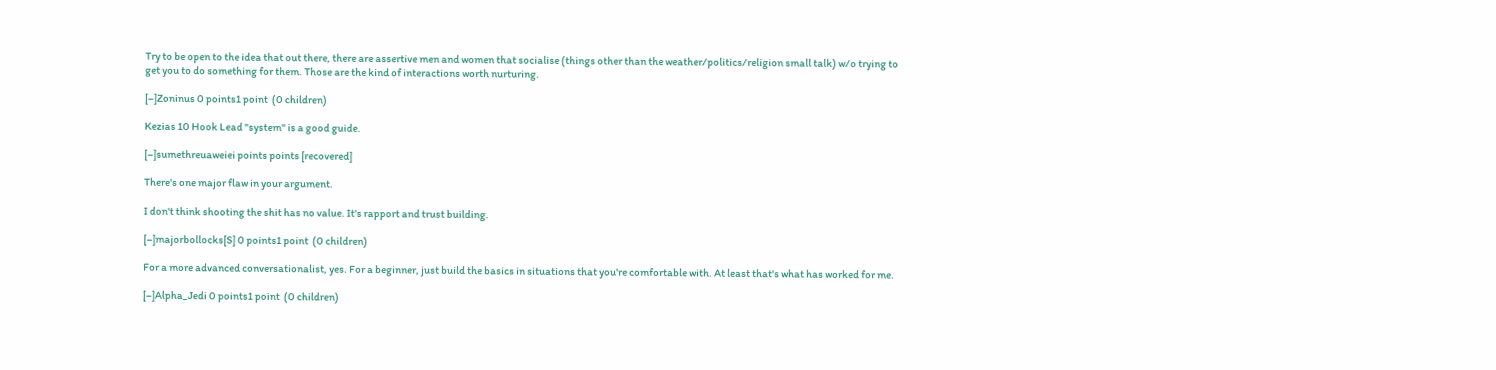Try to be open to the idea that out there, there are assertive men and women that socialise (things other than the weather/politics/religion small talk) w/o trying to get you to do something for them. Those are the kind of interactions worth nurturing.

[–]Zoninus 0 points1 point  (0 children)

Kezias 10 Hook Lead "system" is a good guide.

[–]sumethreuaweiei points points [recovered]

There's one major flaw in your argument.

I don't think shooting the shit has no value. It's rapport and trust building.

[–]majorbollocks[S] 0 points1 point  (0 children)

For a more advanced conversationalist, yes. For a beginner, just build the basics in situations that you're comfortable with. At least that's what has worked for me.

[–]Alpha_Jedi 0 points1 point  (0 children)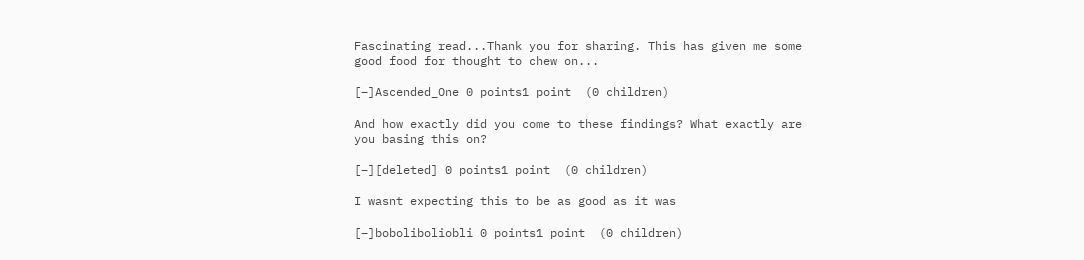Fascinating read...Thank you for sharing. This has given me some good food for thought to chew on...

[–]Ascended_One 0 points1 point  (0 children)

And how exactly did you come to these findings? What exactly are you basing this on?

[–][deleted] 0 points1 point  (0 children)

I wasnt expecting this to be as good as it was

[–]boboliboliobli 0 points1 point  (0 children)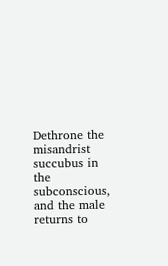Dethrone the misandrist succubus in the subconscious, and the male returns to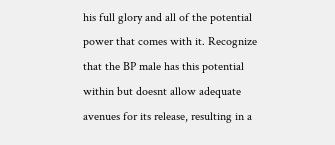his full glory and all of the potential power that comes with it. Recognize that the BP male has this potential within but doesnt allow adequate avenues for its release, resulting in a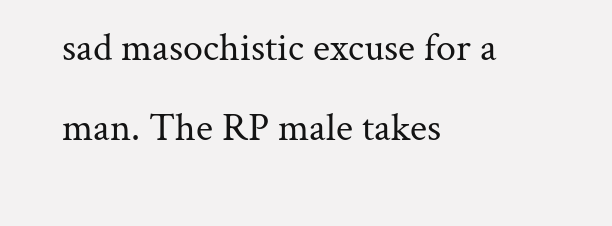sad masochistic excuse for a man. The RP male takes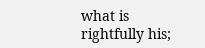what is rightfully his;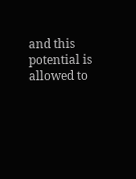and this potential is allowed to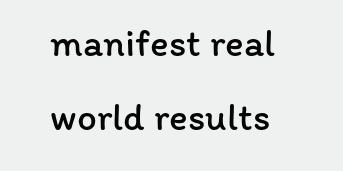manifest real world results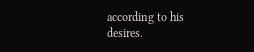according to his desires.